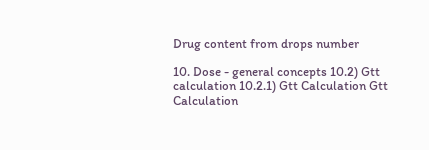Drug content from drops number

10. Dose - general concepts 10.2) Gtt calculation 10.2.1) Gtt Calculation Gtt Calculation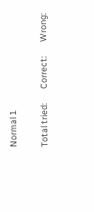Normal 1

Total tried:       Correct:       Wrong: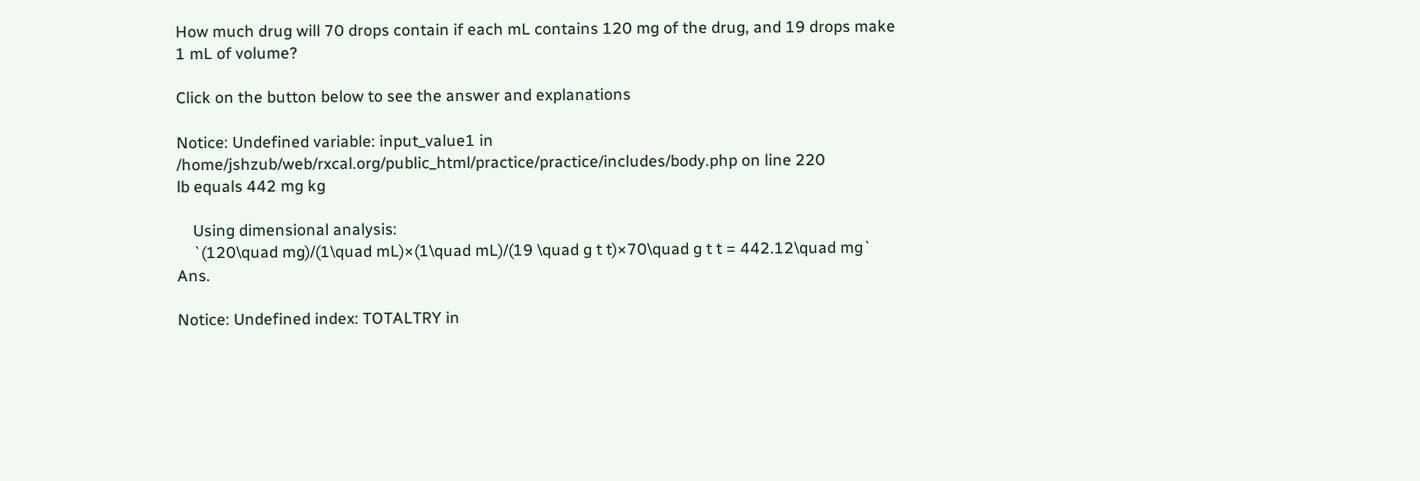How much drug will 70 drops contain if each mL contains 120 mg of the drug, and 19 drops make 1 mL of volume?

Click on the button below to see the answer and explanations

Notice: Undefined variable: input_value1 in /home/jshzub/web/rxcal.org/public_html/practice/practice/includes/body.php on line 220
lb equals 442 mg kg

    Using dimensional analysis:
    `(120\quad mg)/(1\quad mL)×(1\quad mL)/(19 \quad g t t)×70\quad g t t = 442.12\quad mg` Ans.

Notice: Undefined index: TOTALTRY in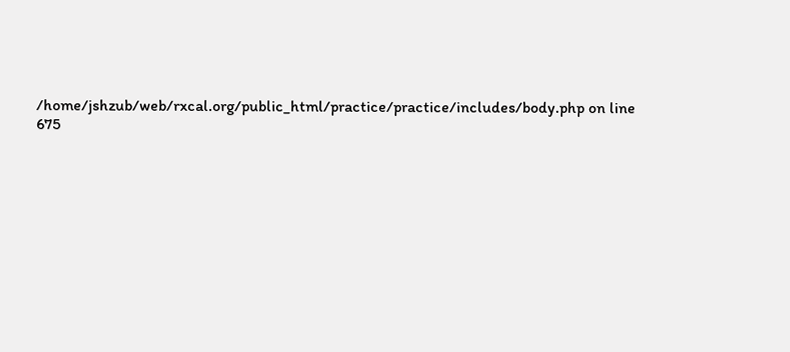/home/jshzub/web/rxcal.org/public_html/practice/practice/includes/body.php on line 675